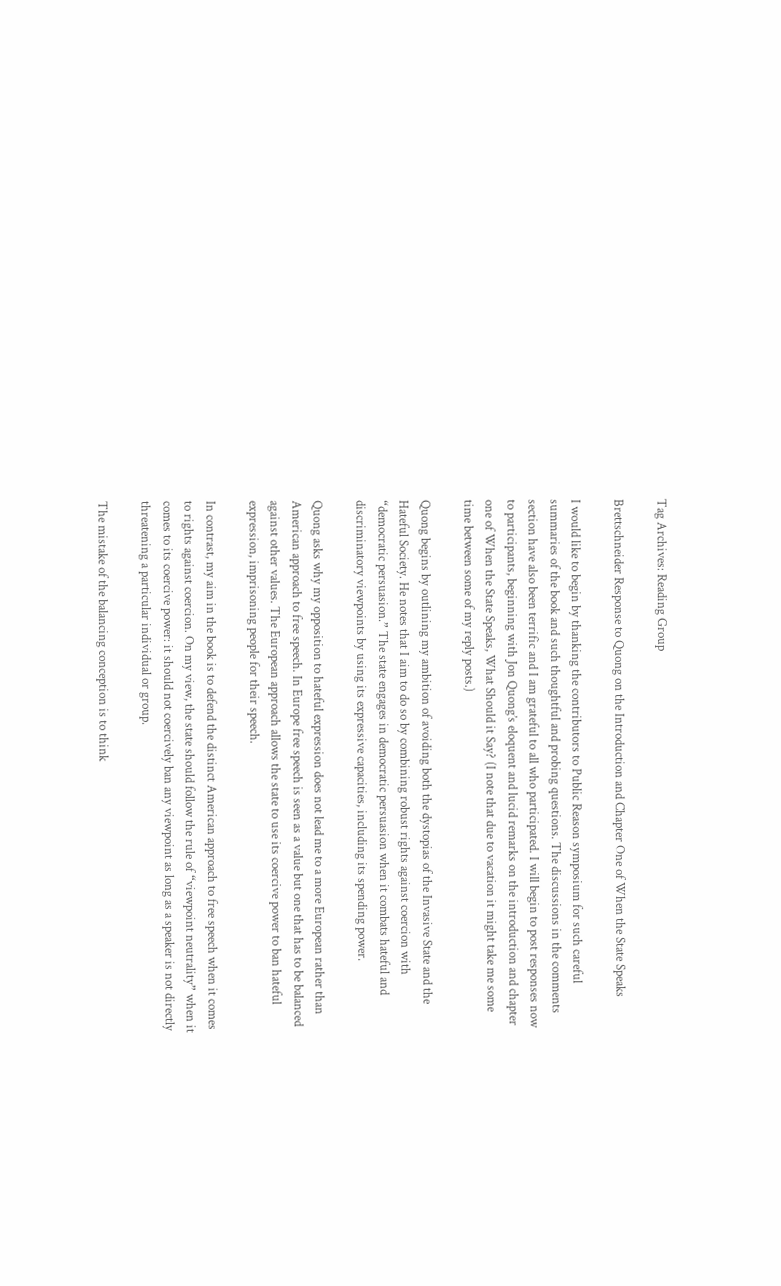Tag Archives: Reading Group

Brettschneider Response to Quong on the Introduction and Chapter One of When the State Speaks

I would like to begin by thanking the contributors to Public Reason symposium for such careful summaries of the book and such thoughtful and probing questions. The discussions in the comments section have also been terrific and I am grateful to all who participated. I will begin to post responses now to participants, beginning with Jon Quong’s eloquent and lucid remarks on the introduction and chapter one of When the State Speaks, What Should it Say? (I note that due to vacation it might take me some time between some of my reply posts.)

Quong begins by outlining my ambition of avoiding both the dystopias of the Invasive State and the Hateful Society. He notes that I aim to do so by combining robust rights against coercion with “democratic persuasion.” The state engages in democratic persuasion when it combats hateful and discriminatory viewpoints by using its expressive capacities, including its spending power.

Quong asks why my opposition to hateful expression does not lead me to a more European rather than American approach to free speech. In Europe free speech is seen as a value but one that has to be balanced against other values. The European approach allows the state to use its coercive power to ban hateful expression, imprisoning people for their speech.

In contrast, my aim in the book is to defend the distinct American approach to free speech when it comes to rights against coercion. On my view, the state should follow the rule of “viewpoint neutrality” when it comes to its coercive power: it should not coercively ban any viewpoint as long as a speaker is not directly threatening a particular individual or group.

The mistake of the balancing conception is to think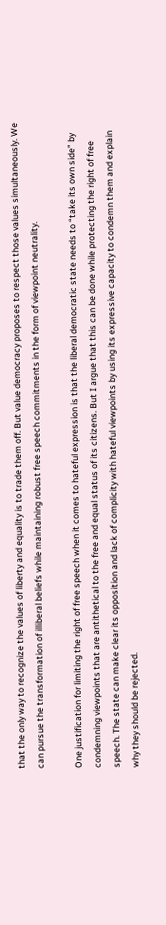that the only way to recognize the values of liberty and equality is to trade them off. But value democracy proposes to respect those values simultaneously. We can pursue the transformation of illiberal beliefs while maintaining robust free speech commitments in the form of viewpoint neutrality.

One justification for limiting the right of free speech when it comes to hateful expression is that the liberal democratic state needs to “take its own side” by condemning viewpoints that are antithetical to the free and equal status of its citizens. But I argue that this can be done while protecting the right of free speech. The state can make clear its opposition and lack of complicity with hateful viewpoints by using its expressive capacity to condemn them and explain why they should be rejected.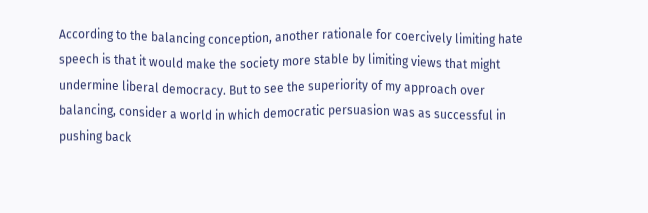According to the balancing conception, another rationale for coercively limiting hate speech is that it would make the society more stable by limiting views that might undermine liberal democracy. But to see the superiority of my approach over balancing, consider a world in which democratic persuasion was as successful in pushing back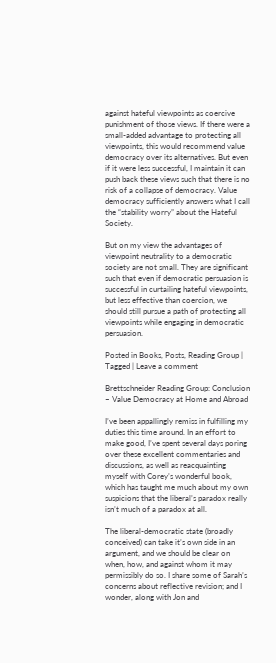against hateful viewpoints as coercive punishment of those views. If there were a small-added advantage to protecting all viewpoints, this would recommend value democracy over its alternatives. But even if it were less successful, I maintain it can push back these views such that there is no risk of a collapse of democracy. Value democracy sufficiently answers what I call the “stability worry” about the Hateful Society.

But on my view the advantages of viewpoint neutrality to a democratic society are not small. They are significant such that even if democratic persuasion is successful in curtailing hateful viewpoints, but less effective than coercion, we should still pursue a path of protecting all viewpoints while engaging in democratic persuasion.

Posted in Books, Posts, Reading Group | Tagged | Leave a comment

Brettschneider Reading Group: Conclusion – Value Democracy at Home and Abroad

I’ve been appallingly remiss in fulfilling my duties this time around. In an effort to make good, I’ve spent several days poring over these excellent commentaries and discussions, as well as reacquainting myself with Corey’s wonderful book, which has taught me much about my own suspicions that the liberal’s paradox really isn’t much of a paradox at all.

The liberal-democratic state (broadly conceived) can take it’s own side in an argument, and we should be clear on when, how, and against whom it may permissibly do so. I share some of Sarah’s concerns about reflective revision; and I wonder, along with Jon and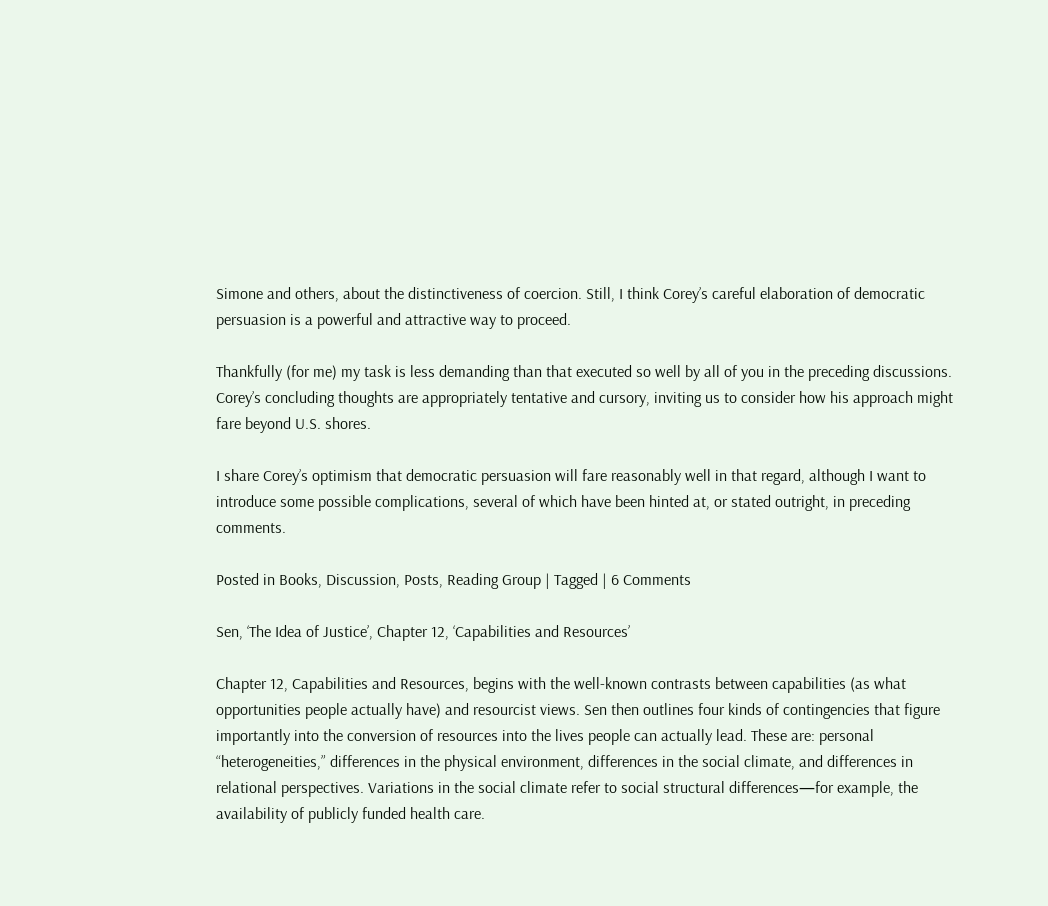Simone and others, about the distinctiveness of coercion. Still, I think Corey’s careful elaboration of democratic persuasion is a powerful and attractive way to proceed.

Thankfully (for me) my task is less demanding than that executed so well by all of you in the preceding discussions. Corey’s concluding thoughts are appropriately tentative and cursory, inviting us to consider how his approach might fare beyond U.S. shores.

I share Corey’s optimism that democratic persuasion will fare reasonably well in that regard, although I want to introduce some possible complications, several of which have been hinted at, or stated outright, in preceding comments.

Posted in Books, Discussion, Posts, Reading Group | Tagged | 6 Comments

Sen, ‘The Idea of Justice’, Chapter 12, ‘Capabilities and Resources’

Chapter 12, Capabilities and Resources, begins with the well-known contrasts between capabilities (as what opportunities people actually have) and resourcist views. Sen then outlines four kinds of contingencies that figure importantly into the conversion of resources into the lives people can actually lead. These are: personal “heterogeneities,” differences in the physical environment, differences in the social climate, and differences in relational perspectives. Variations in the social climate refer to social structural differences—for example, the availability of publicly funded health care.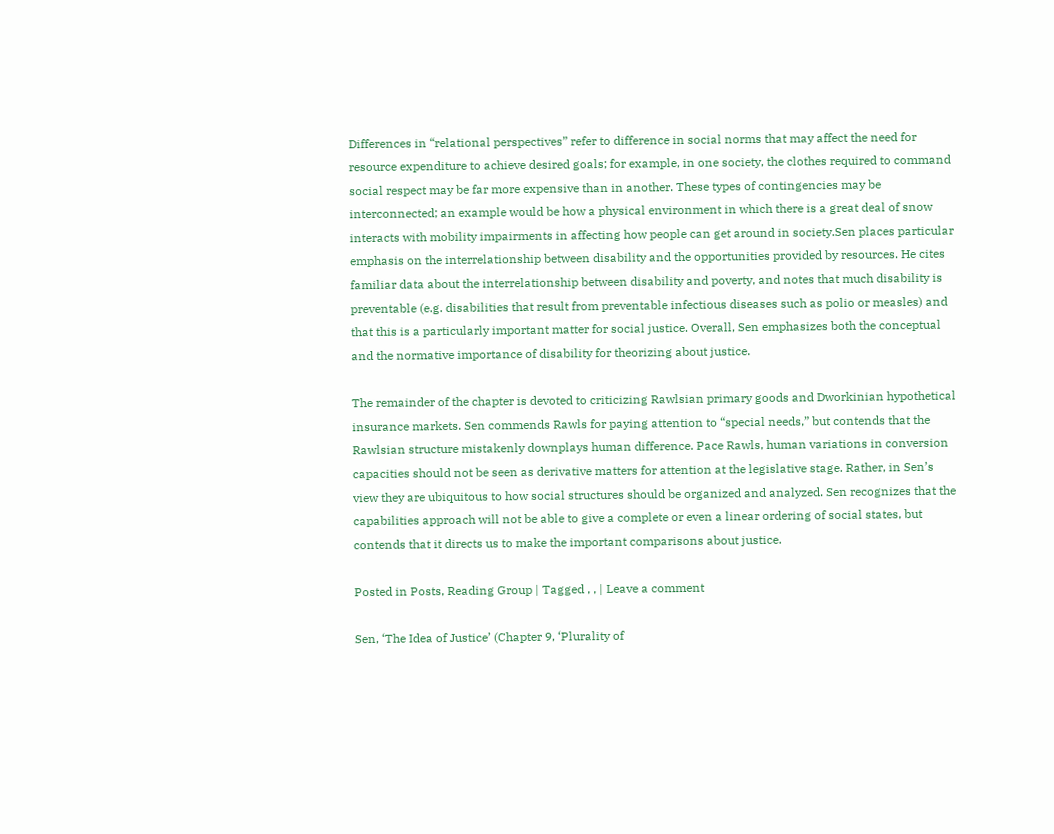Differences in “relational perspectives” refer to difference in social norms that may affect the need for resource expenditure to achieve desired goals; for example, in one society, the clothes required to command social respect may be far more expensive than in another. These types of contingencies may be interconnected; an example would be how a physical environment in which there is a great deal of snow interacts with mobility impairments in affecting how people can get around in society.Sen places particular emphasis on the interrelationship between disability and the opportunities provided by resources. He cites familiar data about the interrelationship between disability and poverty, and notes that much disability is preventable (e.g. disabilities that result from preventable infectious diseases such as polio or measles) and that this is a particularly important matter for social justice. Overall, Sen emphasizes both the conceptual and the normative importance of disability for theorizing about justice.

The remainder of the chapter is devoted to criticizing Rawlsian primary goods and Dworkinian hypothetical insurance markets. Sen commends Rawls for paying attention to “special needs,” but contends that the Rawlsian structure mistakenly downplays human difference. Pace Rawls, human variations in conversion capacities should not be seen as derivative matters for attention at the legislative stage. Rather, in Sen’s view they are ubiquitous to how social structures should be organized and analyzed. Sen recognizes that the capabilities approach will not be able to give a complete or even a linear ordering of social states, but contends that it directs us to make the important comparisons about justice.

Posted in Posts, Reading Group | Tagged , , | Leave a comment

Sen, ‘The Idea of Justice’ (Chapter 9, ‘Plurality of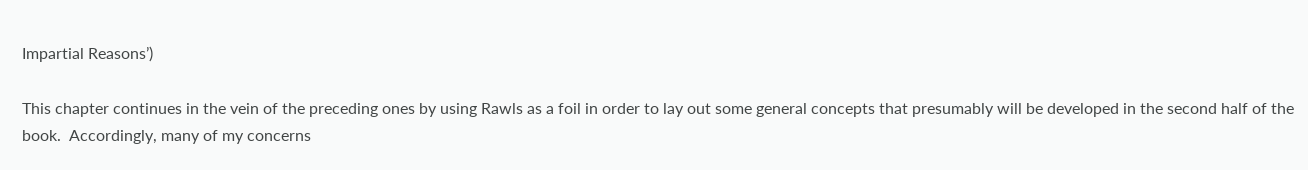Impartial Reasons’)

This chapter continues in the vein of the preceding ones by using Rawls as a foil in order to lay out some general concepts that presumably will be developed in the second half of the book.  Accordingly, many of my concerns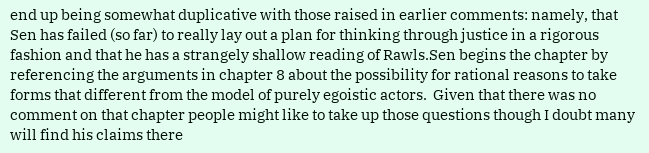end up being somewhat duplicative with those raised in earlier comments: namely, that Sen has failed (so far) to really lay out a plan for thinking through justice in a rigorous fashion and that he has a strangely shallow reading of Rawls.Sen begins the chapter by referencing the arguments in chapter 8 about the possibility for rational reasons to take forms that different from the model of purely egoistic actors.  Given that there was no comment on that chapter people might like to take up those questions though I doubt many will find his claims there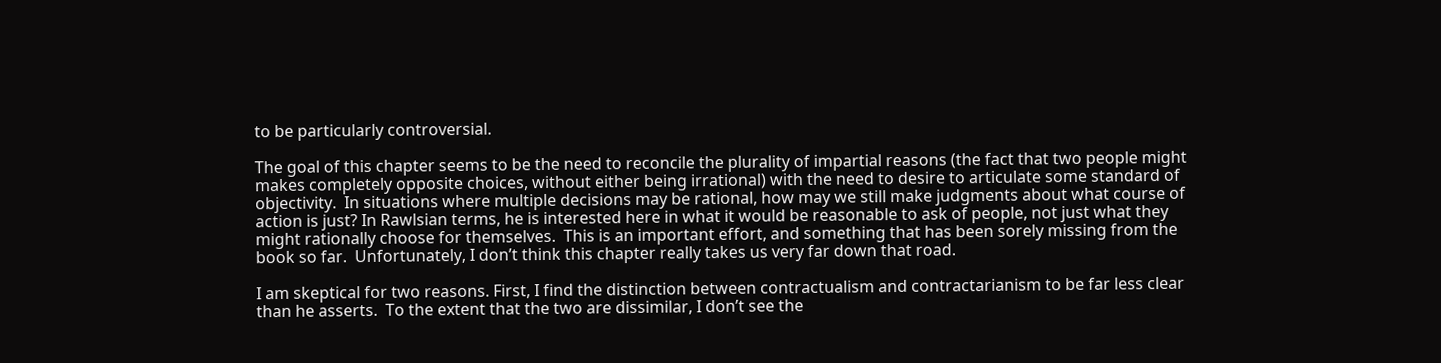to be particularly controversial.

The goal of this chapter seems to be the need to reconcile the plurality of impartial reasons (the fact that two people might makes completely opposite choices, without either being irrational) with the need to desire to articulate some standard of objectivity.  In situations where multiple decisions may be rational, how may we still make judgments about what course of action is just? In Rawlsian terms, he is interested here in what it would be reasonable to ask of people, not just what they might rationally choose for themselves.  This is an important effort, and something that has been sorely missing from the book so far.  Unfortunately, I don’t think this chapter really takes us very far down that road.

I am skeptical for two reasons. First, I find the distinction between contractualism and contractarianism to be far less clear than he asserts.  To the extent that the two are dissimilar, I don’t see the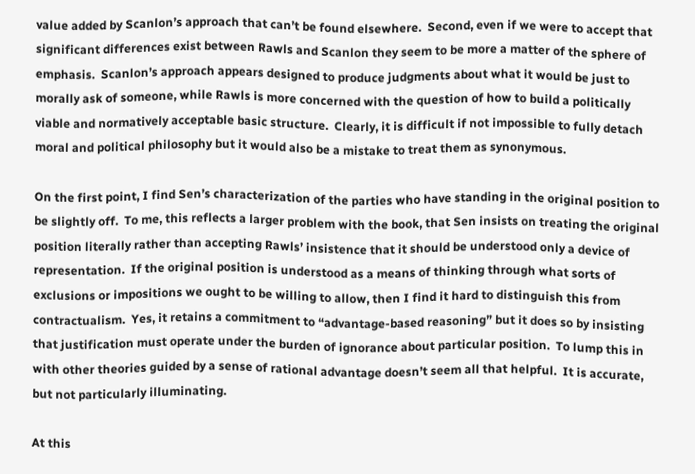value added by Scanlon’s approach that can’t be found elsewhere.  Second, even if we were to accept that significant differences exist between Rawls and Scanlon they seem to be more a matter of the sphere of emphasis.  Scanlon’s approach appears designed to produce judgments about what it would be just to morally ask of someone, while Rawls is more concerned with the question of how to build a politically viable and normatively acceptable basic structure.  Clearly, it is difficult if not impossible to fully detach moral and political philosophy but it would also be a mistake to treat them as synonymous.

On the first point, I find Sen’s characterization of the parties who have standing in the original position to be slightly off.  To me, this reflects a larger problem with the book, that Sen insists on treating the original position literally rather than accepting Rawls’ insistence that it should be understood only a device of representation.  If the original position is understood as a means of thinking through what sorts of exclusions or impositions we ought to be willing to allow, then I find it hard to distinguish this from contractualism.  Yes, it retains a commitment to “advantage-based reasoning” but it does so by insisting that justification must operate under the burden of ignorance about particular position.  To lump this in with other theories guided by a sense of rational advantage doesn’t seem all that helpful.  It is accurate, but not particularly illuminating.

At this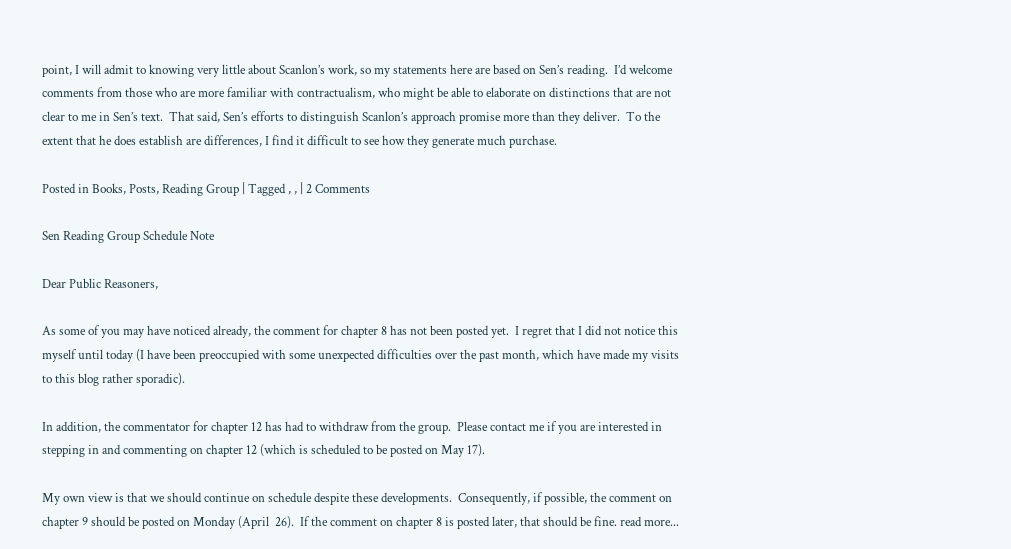point, I will admit to knowing very little about Scanlon’s work, so my statements here are based on Sen’s reading.  I’d welcome comments from those who are more familiar with contractualism, who might be able to elaborate on distinctions that are not clear to me in Sen’s text.  That said, Sen’s efforts to distinguish Scanlon’s approach promise more than they deliver.  To the extent that he does establish are differences, I find it difficult to see how they generate much purchase.

Posted in Books, Posts, Reading Group | Tagged , , | 2 Comments

Sen Reading Group Schedule Note

Dear Public Reasoners,

As some of you may have noticed already, the comment for chapter 8 has not been posted yet.  I regret that I did not notice this myself until today (I have been preoccupied with some unexpected difficulties over the past month, which have made my visits to this blog rather sporadic).

In addition, the commentator for chapter 12 has had to withdraw from the group.  Please contact me if you are interested in stepping in and commenting on chapter 12 (which is scheduled to be posted on May 17).

My own view is that we should continue on schedule despite these developments.  Consequently, if possible, the comment on chapter 9 should be posted on Monday (April  26).  If the comment on chapter 8 is posted later, that should be fine. read more...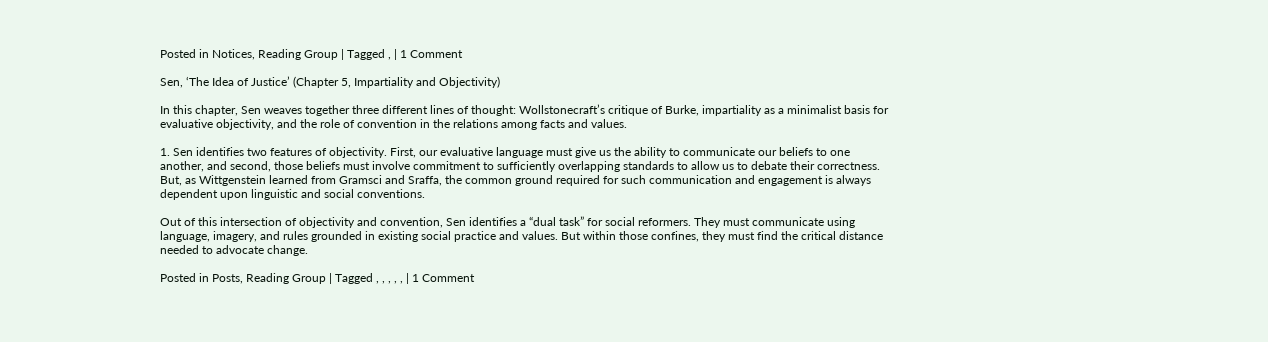Posted in Notices, Reading Group | Tagged , | 1 Comment

Sen, ‘The Idea of Justice’ (Chapter 5, Impartiality and Objectivity)

In this chapter, Sen weaves together three different lines of thought: Wollstonecraft’s critique of Burke, impartiality as a minimalist basis for evaluative objectivity, and the role of convention in the relations among facts and values.

1. Sen identifies two features of objectivity. First, our evaluative language must give us the ability to communicate our beliefs to one another, and second, those beliefs must involve commitment to sufficiently overlapping standards to allow us to debate their correctness. But, as Wittgenstein learned from Gramsci and Sraffa, the common ground required for such communication and engagement is always dependent upon linguistic and social conventions.

Out of this intersection of objectivity and convention, Sen identifies a “dual task” for social reformers. They must communicate using language, imagery, and rules grounded in existing social practice and values. But within those confines, they must find the critical distance needed to advocate change.

Posted in Posts, Reading Group | Tagged , , , , , | 1 Comment